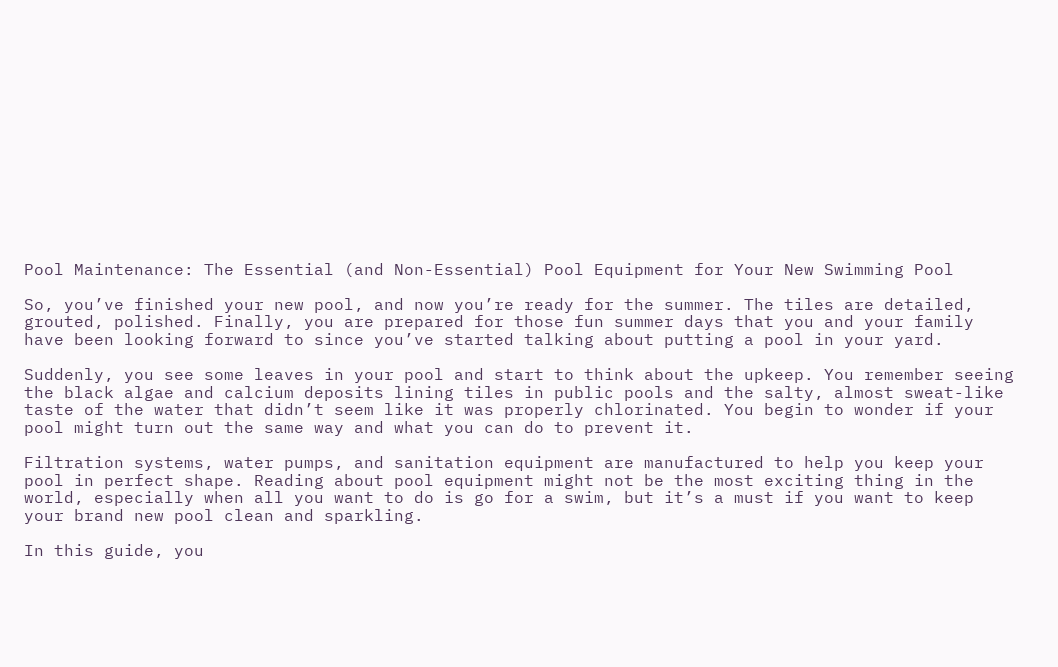Pool Maintenance: The Essential (and Non-Essential) Pool Equipment for Your New Swimming Pool

So, you’ve finished your new pool, and now you’re ready for the summer. The tiles are detailed, grouted, polished. Finally, you are prepared for those fun summer days that you and your family have been looking forward to since you’ve started talking about putting a pool in your yard.

Suddenly, you see some leaves in your pool and start to think about the upkeep. You remember seeing the black algae and calcium deposits lining tiles in public pools and the salty, almost sweat-like taste of the water that didn’t seem like it was properly chlorinated. You begin to wonder if your pool might turn out the same way and what you can do to prevent it.

Filtration systems, water pumps, and sanitation equipment are manufactured to help you keep your pool in perfect shape. Reading about pool equipment might not be the most exciting thing in the world, especially when all you want to do is go for a swim, but it’s a must if you want to keep your brand new pool clean and sparkling.

In this guide, you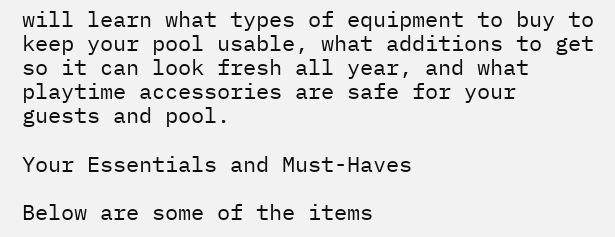will learn what types of equipment to buy to keep your pool usable, what additions to get so it can look fresh all year, and what playtime accessories are safe for your guests and pool.

Your Essentials and Must-Haves

Below are some of the items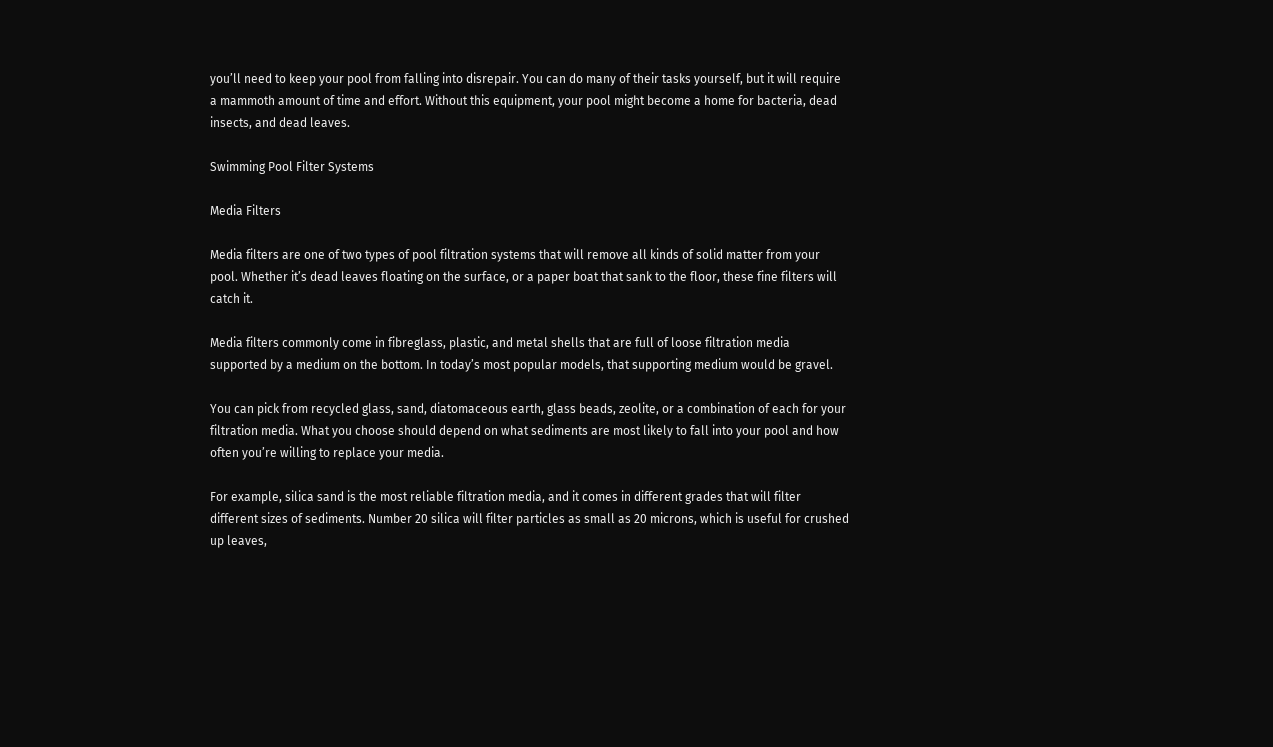you’ll need to keep your pool from falling into disrepair. You can do many of their tasks yourself, but it will require a mammoth amount of time and effort. Without this equipment, your pool might become a home for bacteria, dead insects, and dead leaves.

Swimming Pool Filter Systems

Media Filters

Media filters are one of two types of pool filtration systems that will remove all kinds of solid matter from your pool. Whether it’s dead leaves floating on the surface, or a paper boat that sank to the floor, these fine filters will catch it.

Media filters commonly come in fibreglass, plastic, and metal shells that are full of loose filtration media supported by a medium on the bottom. In today’s most popular models, that supporting medium would be gravel.

You can pick from recycled glass, sand, diatomaceous earth, glass beads, zeolite, or a combination of each for your filtration media. What you choose should depend on what sediments are most likely to fall into your pool and how often you’re willing to replace your media.

For example, silica sand is the most reliable filtration media, and it comes in different grades that will filter different sizes of sediments. Number 20 silica will filter particles as small as 20 microns, which is useful for crushed up leaves,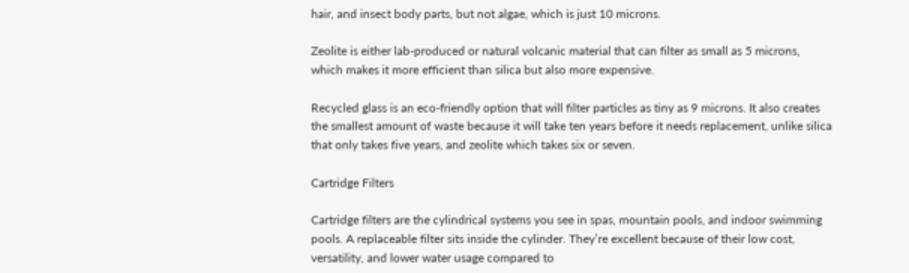hair, and insect body parts, but not algae, which is just 10 microns.

Zeolite is either lab-produced or natural volcanic material that can filter as small as 5 microns, which makes it more efficient than silica but also more expensive.

Recycled glass is an eco-friendly option that will filter particles as tiny as 9 microns. It also creates the smallest amount of waste because it will take ten years before it needs replacement, unlike silica that only takes five years, and zeolite which takes six or seven.

Cartridge Filters

Cartridge filters are the cylindrical systems you see in spas, mountain pools, and indoor swimming pools. A replaceable filter sits inside the cylinder. They’re excellent because of their low cost, versatility, and lower water usage compared to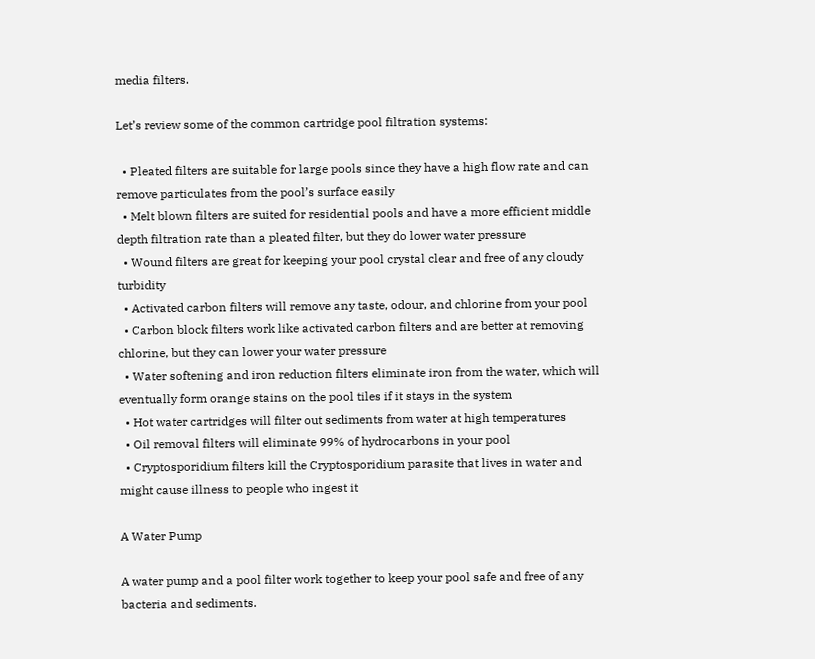media filters.

Let’s review some of the common cartridge pool filtration systems:

  • Pleated filters are suitable for large pools since they have a high flow rate and can remove particulates from the pool’s surface easily
  • Melt blown filters are suited for residential pools and have a more efficient middle depth filtration rate than a pleated filter, but they do lower water pressure
  • Wound filters are great for keeping your pool crystal clear and free of any cloudy turbidity
  • Activated carbon filters will remove any taste, odour, and chlorine from your pool
  • Carbon block filters work like activated carbon filters and are better at removing chlorine, but they can lower your water pressure
  • Water softening and iron reduction filters eliminate iron from the water, which will eventually form orange stains on the pool tiles if it stays in the system
  • Hot water cartridges will filter out sediments from water at high temperatures
  • Oil removal filters will eliminate 99% of hydrocarbons in your pool
  • Cryptosporidium filters kill the Cryptosporidium parasite that lives in water and might cause illness to people who ingest it

A Water Pump

A water pump and a pool filter work together to keep your pool safe and free of any bacteria and sediments.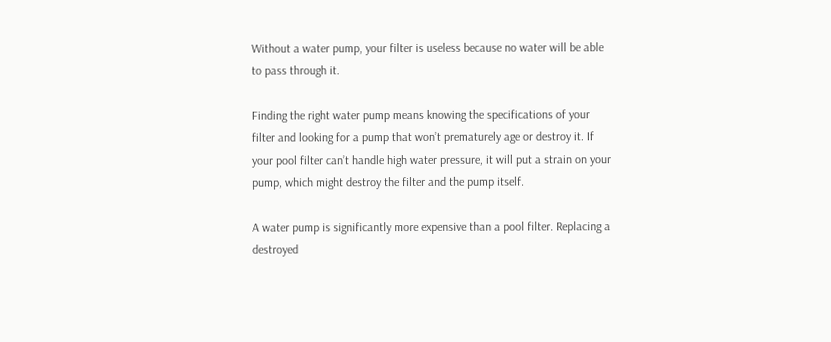Without a water pump, your filter is useless because no water will be able to pass through it.

Finding the right water pump means knowing the specifications of your filter and looking for a pump that won’t prematurely age or destroy it. If your pool filter can’t handle high water pressure, it will put a strain on your pump, which might destroy the filter and the pump itself.

A water pump is significantly more expensive than a pool filter. Replacing a destroyed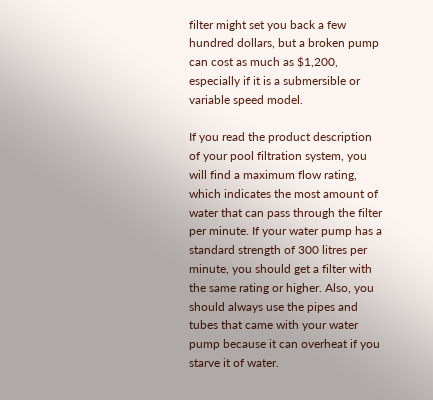filter might set you back a few hundred dollars, but a broken pump can cost as much as $1,200, especially if it is a submersible or variable speed model.

If you read the product description of your pool filtration system, you will find a maximum flow rating, which indicates the most amount of water that can pass through the filter per minute. If your water pump has a standard strength of 300 litres per minute, you should get a filter with the same rating or higher. Also, you should always use the pipes and tubes that came with your water pump because it can overheat if you starve it of water.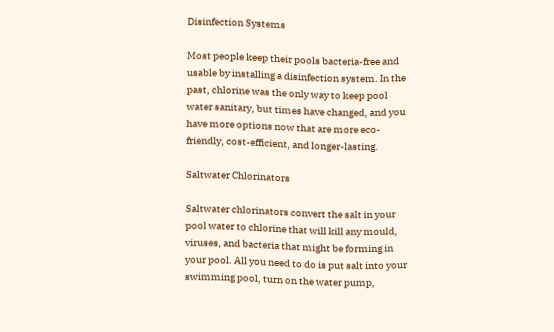Disinfection Systems

Most people keep their pools bacteria-free and usable by installing a disinfection system. In the past, chlorine was the only way to keep pool water sanitary, but times have changed, and you have more options now that are more eco-friendly, cost-efficient, and longer-lasting.

Saltwater Chlorinators

Saltwater chlorinators convert the salt in your pool water to chlorine that will kill any mould, viruses, and bacteria that might be forming in your pool. All you need to do is put salt into your swimming pool, turn on the water pump,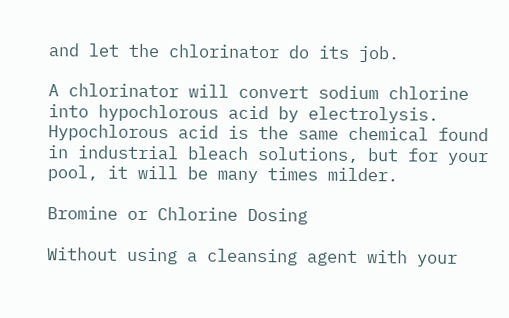and let the chlorinator do its job.

A chlorinator will convert sodium chlorine into hypochlorous acid by electrolysis. Hypochlorous acid is the same chemical found in industrial bleach solutions, but for your pool, it will be many times milder.

Bromine or Chlorine Dosing

Without using a cleansing agent with your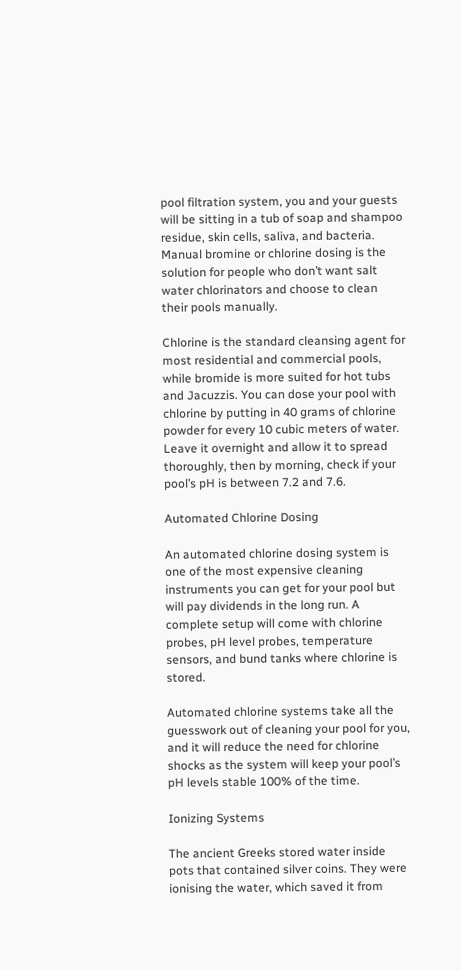pool filtration system, you and your guests will be sitting in a tub of soap and shampoo residue, skin cells, saliva, and bacteria. Manual bromine or chlorine dosing is the solution for people who don’t want salt water chlorinators and choose to clean their pools manually.

Chlorine is the standard cleansing agent for most residential and commercial pools, while bromide is more suited for hot tubs and Jacuzzis. You can dose your pool with chlorine by putting in 40 grams of chlorine powder for every 10 cubic meters of water. Leave it overnight and allow it to spread thoroughly, then by morning, check if your pool’s pH is between 7.2 and 7.6.

Automated Chlorine Dosing

An automated chlorine dosing system is one of the most expensive cleaning instruments you can get for your pool but will pay dividends in the long run. A complete setup will come with chlorine probes, pH level probes, temperature sensors, and bund tanks where chlorine is stored.

Automated chlorine systems take all the guesswork out of cleaning your pool for you, and it will reduce the need for chlorine shocks as the system will keep your pool’s pH levels stable 100% of the time.

Ionizing Systems

The ancient Greeks stored water inside pots that contained silver coins. They were ionising the water, which saved it from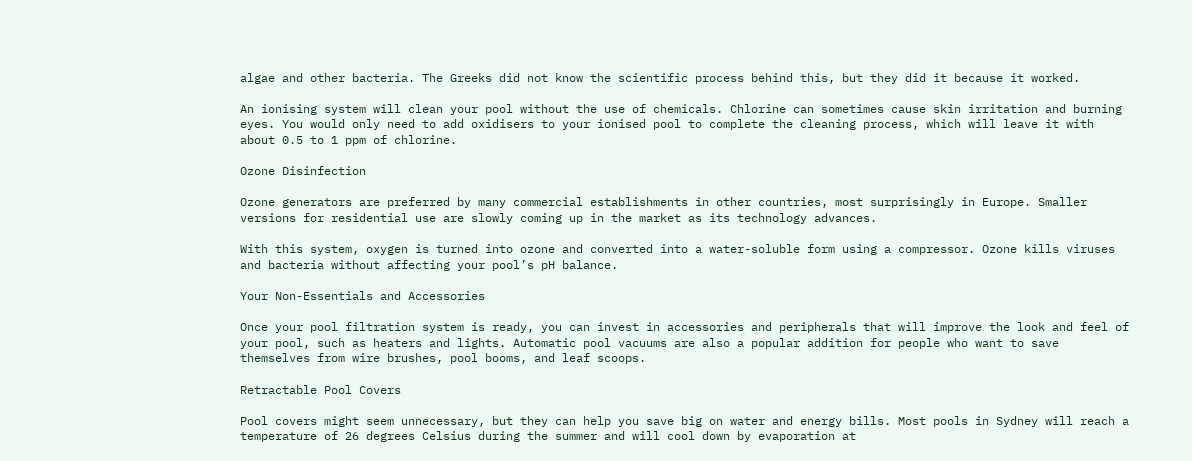algae and other bacteria. The Greeks did not know the scientific process behind this, but they did it because it worked.

An ionising system will clean your pool without the use of chemicals. Chlorine can sometimes cause skin irritation and burning eyes. You would only need to add oxidisers to your ionised pool to complete the cleaning process, which will leave it with about 0.5 to 1 ppm of chlorine.

Ozone Disinfection

Ozone generators are preferred by many commercial establishments in other countries, most surprisingly in Europe. Smaller versions for residential use are slowly coming up in the market as its technology advances.

With this system, oxygen is turned into ozone and converted into a water-soluble form using a compressor. Ozone kills viruses and bacteria without affecting your pool’s pH balance.

Your Non-Essentials and Accessories

Once your pool filtration system is ready, you can invest in accessories and peripherals that will improve the look and feel of your pool, such as heaters and lights. Automatic pool vacuums are also a popular addition for people who want to save themselves from wire brushes, pool booms, and leaf scoops.

Retractable Pool Covers

Pool covers might seem unnecessary, but they can help you save big on water and energy bills. Most pools in Sydney will reach a temperature of 26 degrees Celsius during the summer and will cool down by evaporation at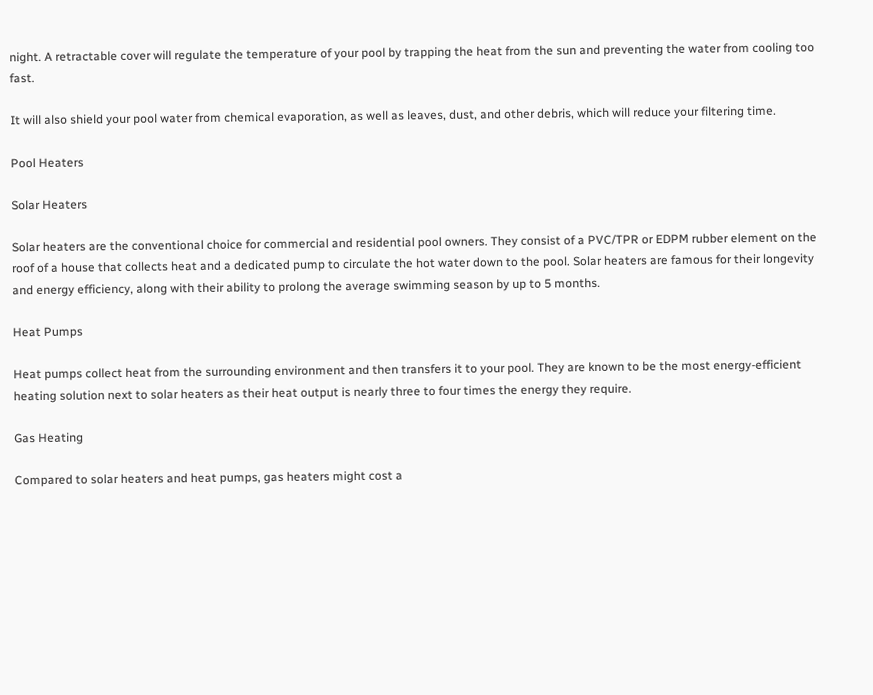night. A retractable cover will regulate the temperature of your pool by trapping the heat from the sun and preventing the water from cooling too fast.

It will also shield your pool water from chemical evaporation, as well as leaves, dust, and other debris, which will reduce your filtering time.

Pool Heaters

Solar Heaters

Solar heaters are the conventional choice for commercial and residential pool owners. They consist of a PVC/TPR or EDPM rubber element on the roof of a house that collects heat and a dedicated pump to circulate the hot water down to the pool. Solar heaters are famous for their longevity and energy efficiency, along with their ability to prolong the average swimming season by up to 5 months.

Heat Pumps

Heat pumps collect heat from the surrounding environment and then transfers it to your pool. They are known to be the most energy-efficient heating solution next to solar heaters as their heat output is nearly three to four times the energy they require.

Gas Heating

Compared to solar heaters and heat pumps, gas heaters might cost a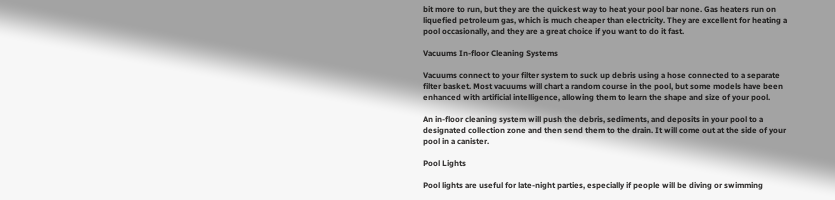bit more to run, but they are the quickest way to heat your pool bar none. Gas heaters run on liquefied petroleum gas, which is much cheaper than electricity. They are excellent for heating a pool occasionally, and they are a great choice if you want to do it fast.

Vacuums In-floor Cleaning Systems

Vacuums connect to your filter system to suck up debris using a hose connected to a separate filter basket. Most vacuums will chart a random course in the pool, but some models have been enhanced with artificial intelligence, allowing them to learn the shape and size of your pool.

An in-floor cleaning system will push the debris, sediments, and deposits in your pool to a designated collection zone and then send them to the drain. It will come out at the side of your pool in a canister.

Pool Lights

Pool lights are useful for late-night parties, especially if people will be diving or swimming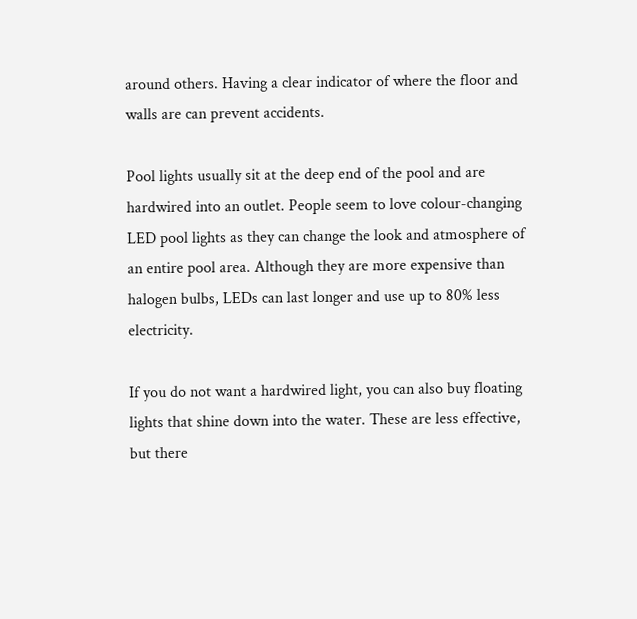around others. Having a clear indicator of where the floor and walls are can prevent accidents.

Pool lights usually sit at the deep end of the pool and are hardwired into an outlet. People seem to love colour-changing LED pool lights as they can change the look and atmosphere of an entire pool area. Although they are more expensive than halogen bulbs, LEDs can last longer and use up to 80% less electricity.

If you do not want a hardwired light, you can also buy floating lights that shine down into the water. These are less effective, but there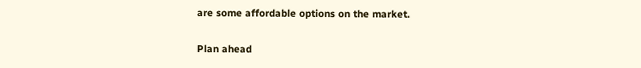are some affordable options on the market.

Plan ahead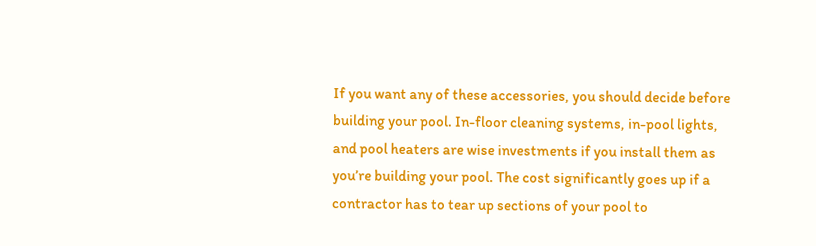If you want any of these accessories, you should decide before building your pool. In-floor cleaning systems, in-pool lights, and pool heaters are wise investments if you install them as you’re building your pool. The cost significantly goes up if a contractor has to tear up sections of your pool to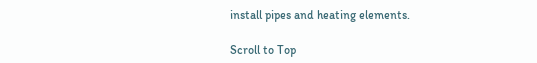install pipes and heating elements.

Scroll to Top